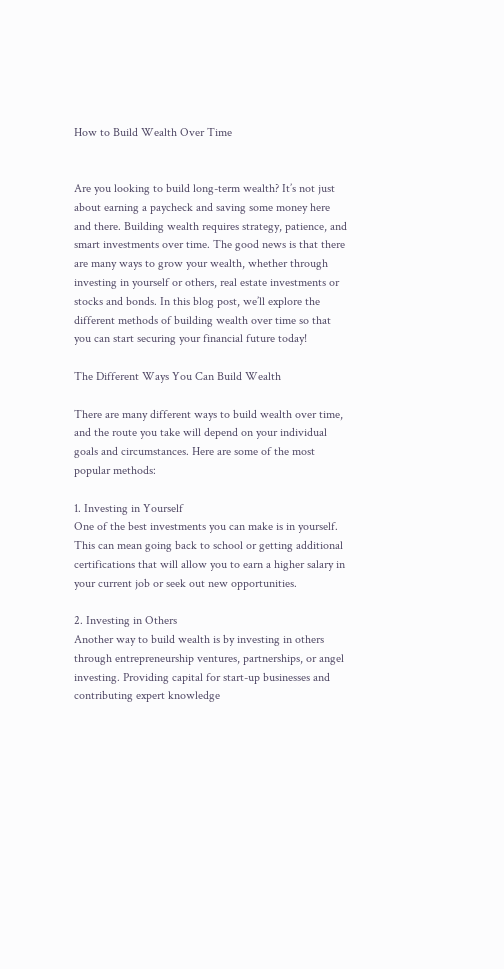How to Build Wealth Over Time


Are you looking to build long-term wealth? It’s not just about earning a paycheck and saving some money here and there. Building wealth requires strategy, patience, and smart investments over time. The good news is that there are many ways to grow your wealth, whether through investing in yourself or others, real estate investments or stocks and bonds. In this blog post, we’ll explore the different methods of building wealth over time so that you can start securing your financial future today!

The Different Ways You Can Build Wealth

There are many different ways to build wealth over time, and the route you take will depend on your individual goals and circumstances. Here are some of the most popular methods:

1. Investing in Yourself
One of the best investments you can make is in yourself. This can mean going back to school or getting additional certifications that will allow you to earn a higher salary in your current job or seek out new opportunities.

2. Investing in Others
Another way to build wealth is by investing in others through entrepreneurship ventures, partnerships, or angel investing. Providing capital for start-up businesses and contributing expert knowledge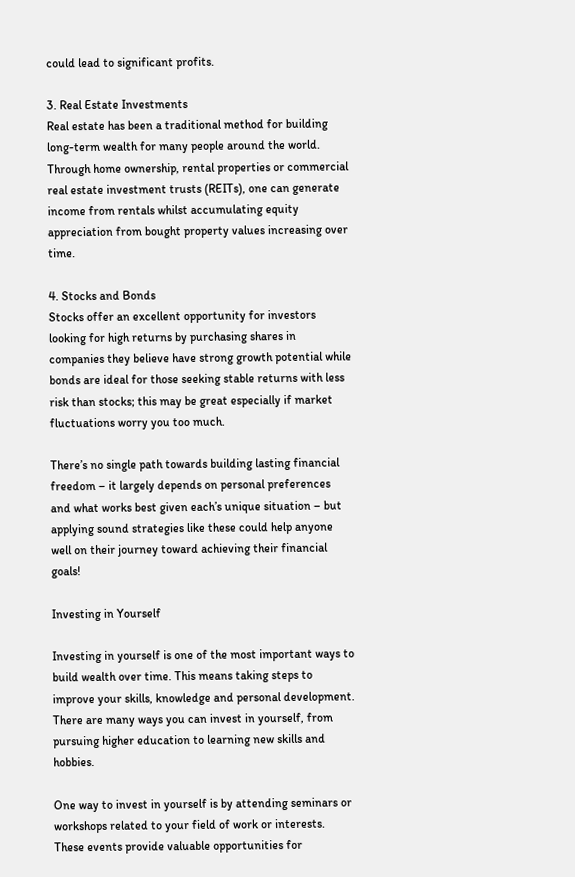could lead to significant profits.

3. Real Estate Investments
Real estate has been a traditional method for building long-term wealth for many people around the world. Through home ownership, rental properties or commercial real estate investment trusts (REITs), one can generate income from rentals whilst accumulating equity appreciation from bought property values increasing over time.

4. Stocks and Bonds
Stocks offer an excellent opportunity for investors looking for high returns by purchasing shares in companies they believe have strong growth potential while bonds are ideal for those seeking stable returns with less risk than stocks; this may be great especially if market fluctuations worry you too much.

There’s no single path towards building lasting financial freedom – it largely depends on personal preferences and what works best given each’s unique situation – but applying sound strategies like these could help anyone well on their journey toward achieving their financial goals!

Investing in Yourself

Investing in yourself is one of the most important ways to build wealth over time. This means taking steps to improve your skills, knowledge and personal development. There are many ways you can invest in yourself, from pursuing higher education to learning new skills and hobbies.

One way to invest in yourself is by attending seminars or workshops related to your field of work or interests. These events provide valuable opportunities for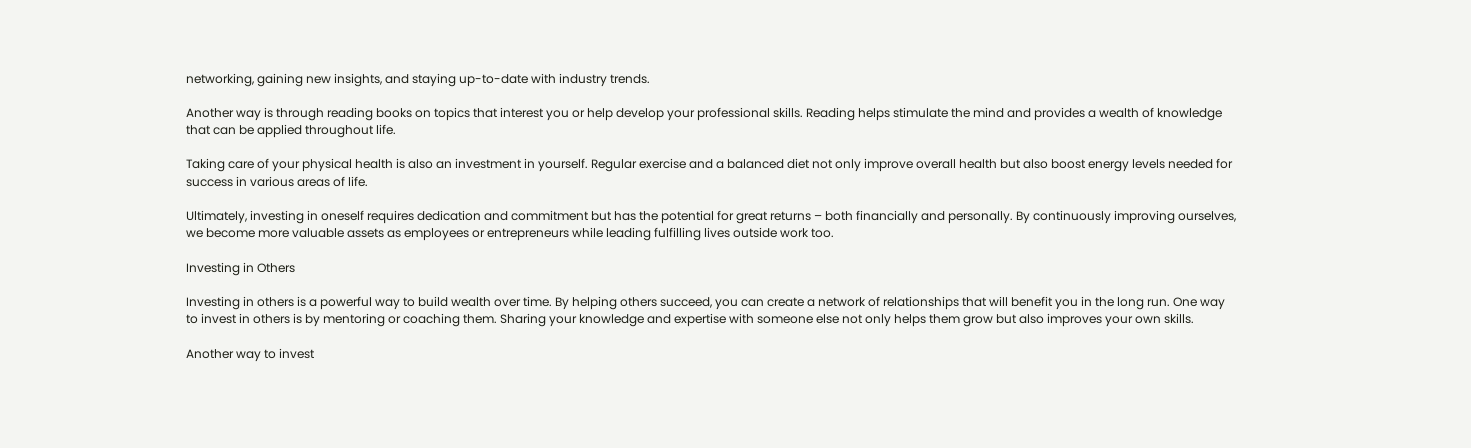networking, gaining new insights, and staying up-to-date with industry trends.

Another way is through reading books on topics that interest you or help develop your professional skills. Reading helps stimulate the mind and provides a wealth of knowledge that can be applied throughout life.

Taking care of your physical health is also an investment in yourself. Regular exercise and a balanced diet not only improve overall health but also boost energy levels needed for success in various areas of life.

Ultimately, investing in oneself requires dedication and commitment but has the potential for great returns – both financially and personally. By continuously improving ourselves, we become more valuable assets as employees or entrepreneurs while leading fulfilling lives outside work too.

Investing in Others

Investing in others is a powerful way to build wealth over time. By helping others succeed, you can create a network of relationships that will benefit you in the long run. One way to invest in others is by mentoring or coaching them. Sharing your knowledge and expertise with someone else not only helps them grow but also improves your own skills.

Another way to invest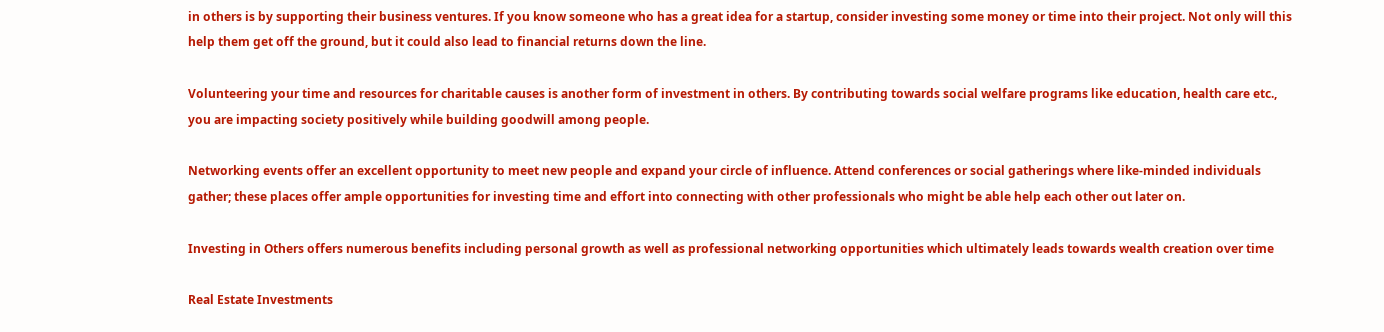in others is by supporting their business ventures. If you know someone who has a great idea for a startup, consider investing some money or time into their project. Not only will this help them get off the ground, but it could also lead to financial returns down the line.

Volunteering your time and resources for charitable causes is another form of investment in others. By contributing towards social welfare programs like education, health care etc., you are impacting society positively while building goodwill among people.

Networking events offer an excellent opportunity to meet new people and expand your circle of influence. Attend conferences or social gatherings where like-minded individuals gather; these places offer ample opportunities for investing time and effort into connecting with other professionals who might be able help each other out later on.

Investing in Others offers numerous benefits including personal growth as well as professional networking opportunities which ultimately leads towards wealth creation over time

Real Estate Investments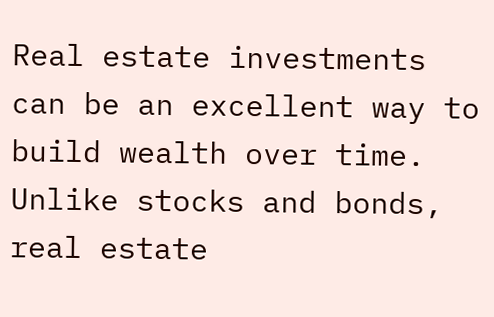Real estate investments can be an excellent way to build wealth over time. Unlike stocks and bonds, real estate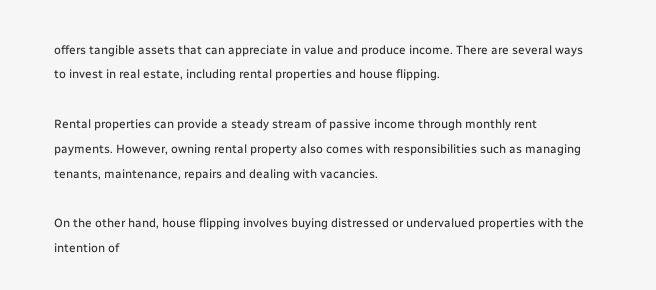offers tangible assets that can appreciate in value and produce income. There are several ways to invest in real estate, including rental properties and house flipping.

Rental properties can provide a steady stream of passive income through monthly rent payments. However, owning rental property also comes with responsibilities such as managing tenants, maintenance, repairs and dealing with vacancies.

On the other hand, house flipping involves buying distressed or undervalued properties with the intention of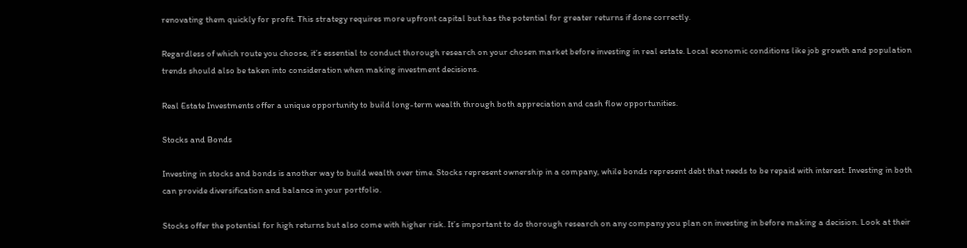renovating them quickly for profit. This strategy requires more upfront capital but has the potential for greater returns if done correctly.

Regardless of which route you choose, it’s essential to conduct thorough research on your chosen market before investing in real estate. Local economic conditions like job growth and population trends should also be taken into consideration when making investment decisions.

Real Estate Investments offer a unique opportunity to build long-term wealth through both appreciation and cash flow opportunities.

Stocks and Bonds

Investing in stocks and bonds is another way to build wealth over time. Stocks represent ownership in a company, while bonds represent debt that needs to be repaid with interest. Investing in both can provide diversification and balance in your portfolio.

Stocks offer the potential for high returns but also come with higher risk. It’s important to do thorough research on any company you plan on investing in before making a decision. Look at their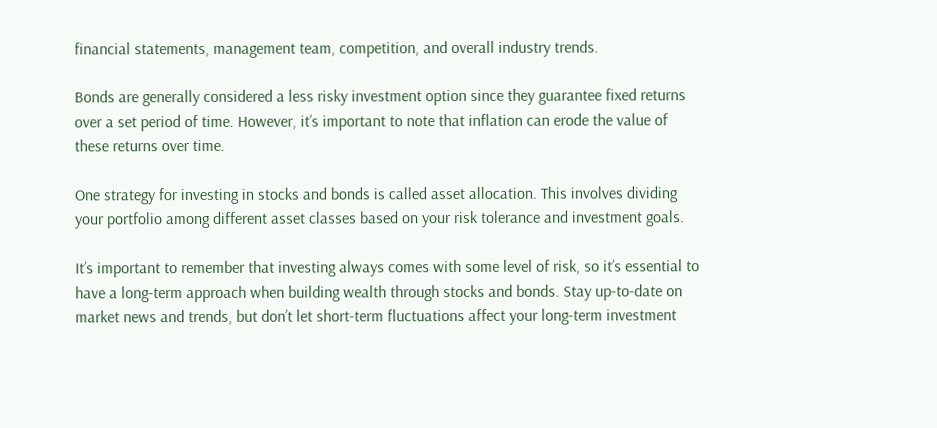financial statements, management team, competition, and overall industry trends.

Bonds are generally considered a less risky investment option since they guarantee fixed returns over a set period of time. However, it’s important to note that inflation can erode the value of these returns over time.

One strategy for investing in stocks and bonds is called asset allocation. This involves dividing your portfolio among different asset classes based on your risk tolerance and investment goals.

It’s important to remember that investing always comes with some level of risk, so it’s essential to have a long-term approach when building wealth through stocks and bonds. Stay up-to-date on market news and trends, but don’t let short-term fluctuations affect your long-term investment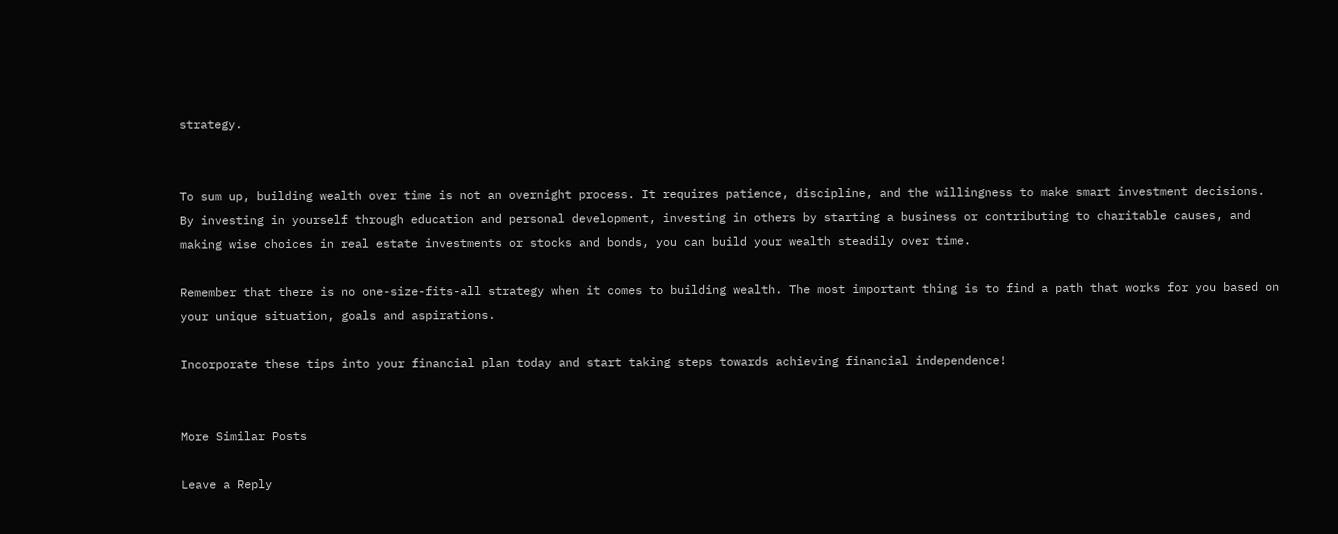strategy.


To sum up, building wealth over time is not an overnight process. It requires patience, discipline, and the willingness to make smart investment decisions. By investing in yourself through education and personal development, investing in others by starting a business or contributing to charitable causes, and making wise choices in real estate investments or stocks and bonds, you can build your wealth steadily over time.

Remember that there is no one-size-fits-all strategy when it comes to building wealth. The most important thing is to find a path that works for you based on your unique situation, goals and aspirations.

Incorporate these tips into your financial plan today and start taking steps towards achieving financial independence!


More Similar Posts

Leave a Reply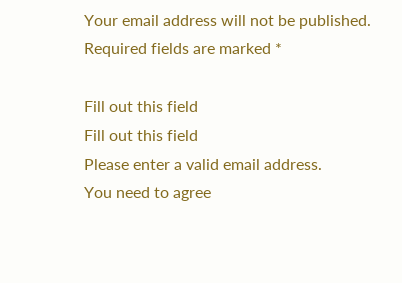Your email address will not be published. Required fields are marked *

Fill out this field
Fill out this field
Please enter a valid email address.
You need to agree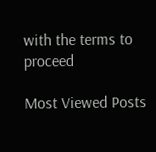with the terms to proceed

Most Viewed Posts